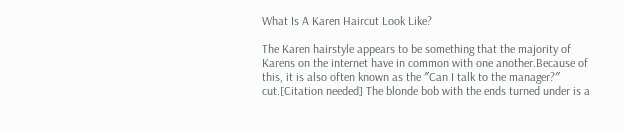What Is A Karen Haircut Look Like?

The Karen hairstyle appears to be something that the majority of Karens on the internet have in common with one another.Because of this, it is also often known as the ″Can I talk to the manager?″ cut.[Citation needed] The blonde bob with the ends turned under is a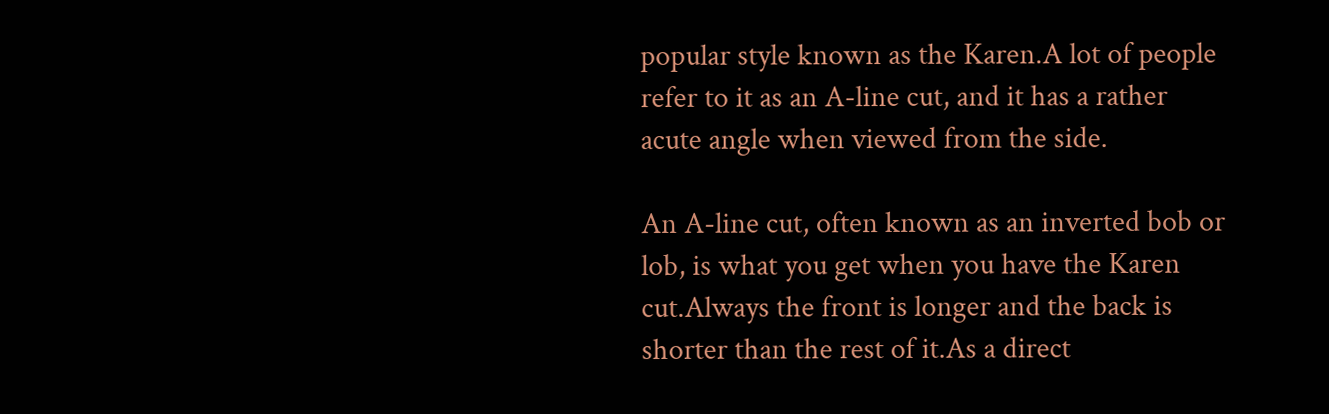popular style known as the Karen.A lot of people refer to it as an A-line cut, and it has a rather acute angle when viewed from the side.

An A-line cut, often known as an inverted bob or lob, is what you get when you have the Karen cut.Always the front is longer and the back is shorter than the rest of it.As a direct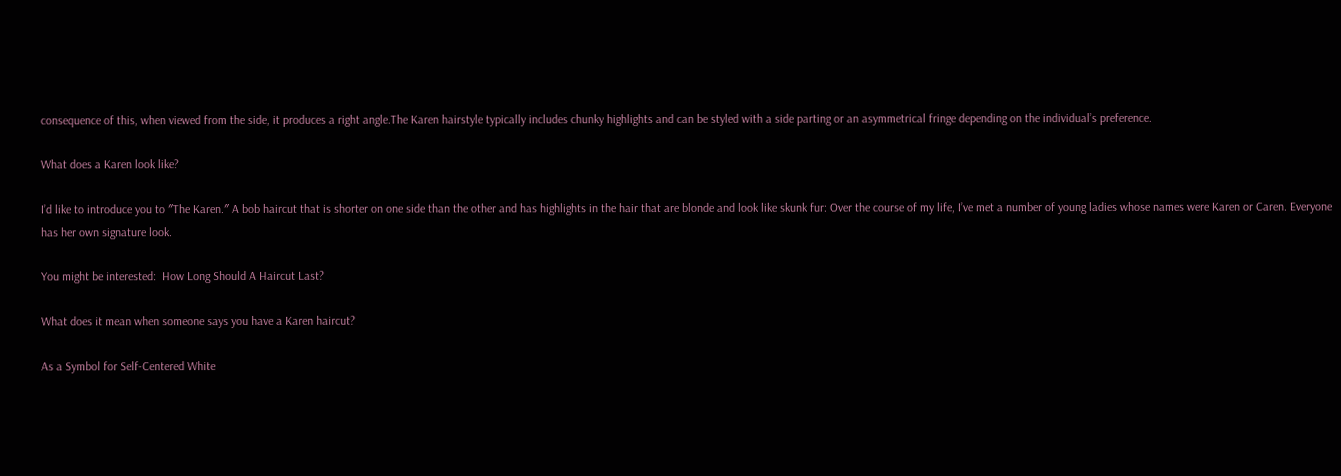consequence of this, when viewed from the side, it produces a right angle.The Karen hairstyle typically includes chunky highlights and can be styled with a side parting or an asymmetrical fringe depending on the individual’s preference.

What does a Karen look like?

I’d like to introduce you to ″The Karen.″ A bob haircut that is shorter on one side than the other and has highlights in the hair that are blonde and look like skunk fur: Over the course of my life, I’ve met a number of young ladies whose names were Karen or Caren. Everyone has her own signature look.

You might be interested:  How Long Should A Haircut Last?

What does it mean when someone says you have a Karen haircut?

As a Symbol for Self-Centered White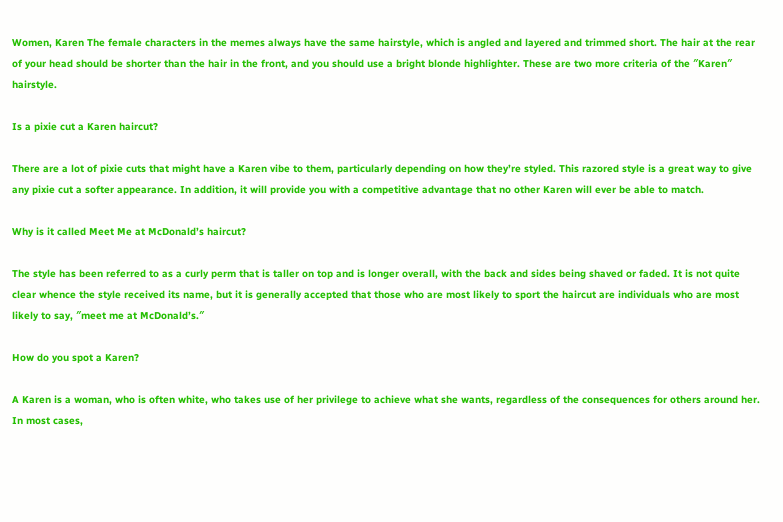Women, Karen The female characters in the memes always have the same hairstyle, which is angled and layered and trimmed short. The hair at the rear of your head should be shorter than the hair in the front, and you should use a bright blonde highlighter. These are two more criteria of the ″Karen″ hairstyle.

Is a pixie cut a Karen haircut?

There are a lot of pixie cuts that might have a Karen vibe to them, particularly depending on how they’re styled. This razored style is a great way to give any pixie cut a softer appearance. In addition, it will provide you with a competitive advantage that no other Karen will ever be able to match.

Why is it called Meet Me at McDonald’s haircut?

The style has been referred to as a curly perm that is taller on top and is longer overall, with the back and sides being shaved or faded. It is not quite clear whence the style received its name, but it is generally accepted that those who are most likely to sport the haircut are individuals who are most likely to say, ″meet me at McDonald’s.″

How do you spot a Karen?

A Karen is a woman, who is often white, who takes use of her privilege to achieve what she wants, regardless of the consequences for others around her. In most cases,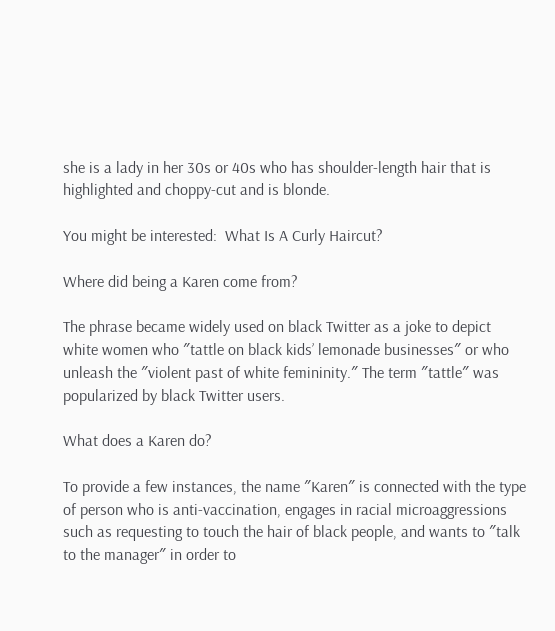she is a lady in her 30s or 40s who has shoulder-length hair that is highlighted and choppy-cut and is blonde.

You might be interested:  What Is A Curly Haircut?

Where did being a Karen come from?

The phrase became widely used on black Twitter as a joke to depict white women who ″tattle on black kids’ lemonade businesses″ or who unleash the ″violent past of white femininity.″ The term ″tattle″ was popularized by black Twitter users.

What does a Karen do?

To provide a few instances, the name ″Karen″ is connected with the type of person who is anti-vaccination, engages in racial microaggressions such as requesting to touch the hair of black people, and wants to ″talk to the manager″ in order to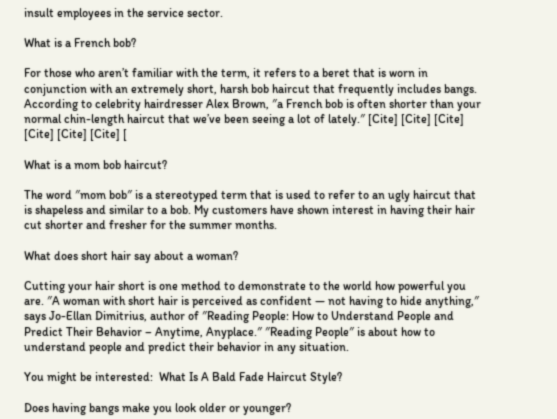insult employees in the service sector.

What is a French bob?

For those who aren’t familiar with the term, it refers to a beret that is worn in conjunction with an extremely short, harsh bob haircut that frequently includes bangs. According to celebrity hairdresser Alex Brown, ″a French bob is often shorter than your normal chin-length haircut that we’ve been seeing a lot of lately.″ [Cite] [Cite] [Cite] [Cite] [Cite] [Cite] [

What is a mom bob haircut?

The word ″mom bob″ is a stereotyped term that is used to refer to an ugly haircut that is shapeless and similar to a bob. My customers have shown interest in having their hair cut shorter and fresher for the summer months.

What does short hair say about a woman?

Cutting your hair short is one method to demonstrate to the world how powerful you are. ″A woman with short hair is perceived as confident — not having to hide anything,″ says Jo-Ellan Dimitrius, author of ″Reading People: How to Understand People and Predict Their Behavior – Anytime, Anyplace.″ ″Reading People″ is about how to understand people and predict their behavior in any situation.

You might be interested:  What Is A Bald Fade Haircut Style?

Does having bangs make you look older or younger?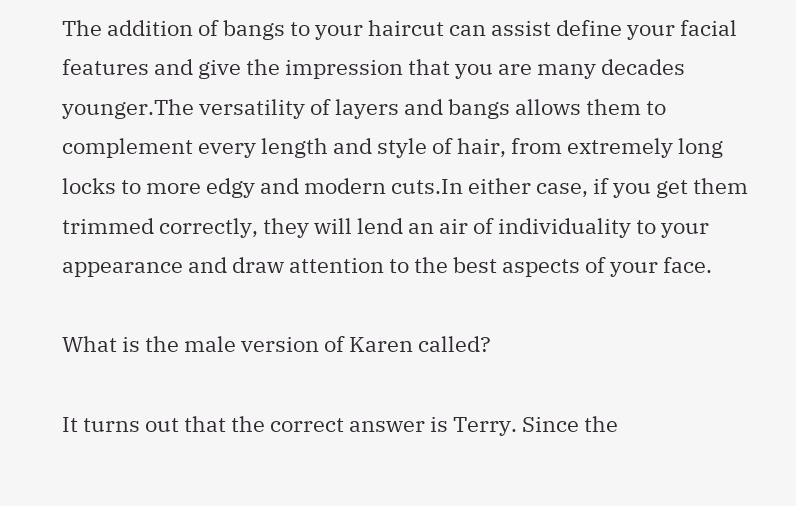The addition of bangs to your haircut can assist define your facial features and give the impression that you are many decades younger.The versatility of layers and bangs allows them to complement every length and style of hair, from extremely long locks to more edgy and modern cuts.In either case, if you get them trimmed correctly, they will lend an air of individuality to your appearance and draw attention to the best aspects of your face.

What is the male version of Karen called?

It turns out that the correct answer is Terry. Since the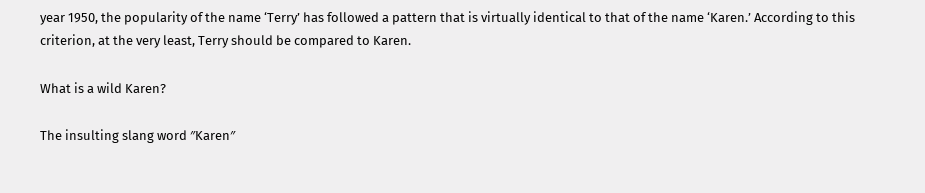year 1950, the popularity of the name ‘Terry’ has followed a pattern that is virtually identical to that of the name ‘Karen.’ According to this criterion, at the very least, Terry should be compared to Karen.

What is a wild Karen?

The insulting slang word ″Karen″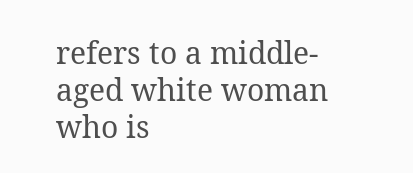refers to a middle-aged white woman who is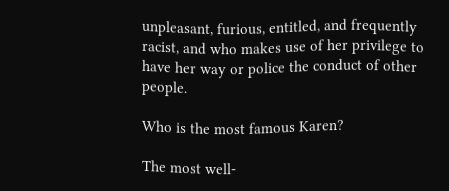unpleasant, furious, entitled, and frequently racist, and who makes use of her privilege to have her way or police the conduct of other people.

Who is the most famous Karen?

The most well-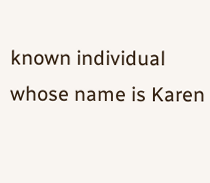known individual whose name is Karen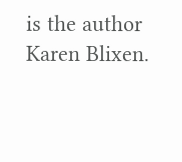is the author Karen Blixen.